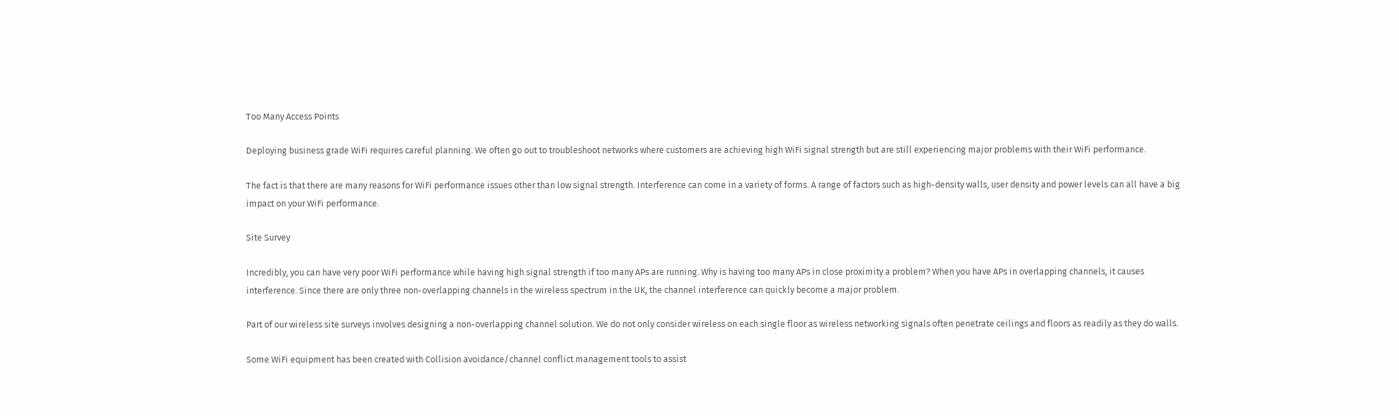Too Many Access Points

Deploying business grade WiFi requires careful planning. We often go out to troubleshoot networks where customers are achieving high WiFi signal strength but are still experiencing major problems with their WiFi performance.

The fact is that there are many reasons for WiFi performance issues other than low signal strength. Interference can come in a variety of forms. A range of factors such as high-density walls, user density and power levels can all have a big impact on your WiFi performance.

Site Survey

Incredibly, you can have very poor WiFi performance while having high signal strength if too many APs are running. Why is having too many APs in close proximity a problem? When you have APs in overlapping channels, it causes interference. Since there are only three non-overlapping channels in the wireless spectrum in the UK, the channel interference can quickly become a major problem.

Part of our wireless site surveys involves designing a non-overlapping channel solution. We do not only consider wireless on each single floor as wireless networking signals often penetrate ceilings and floors as readily as they do walls.

Some WiFi equipment has been created with Collision avoidance/channel conflict management tools to assist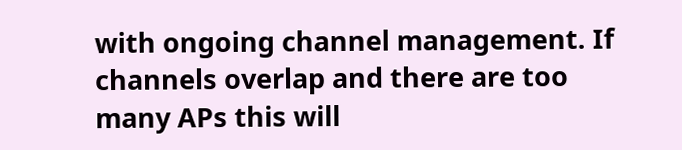with ongoing channel management. If channels overlap and there are too many APs this will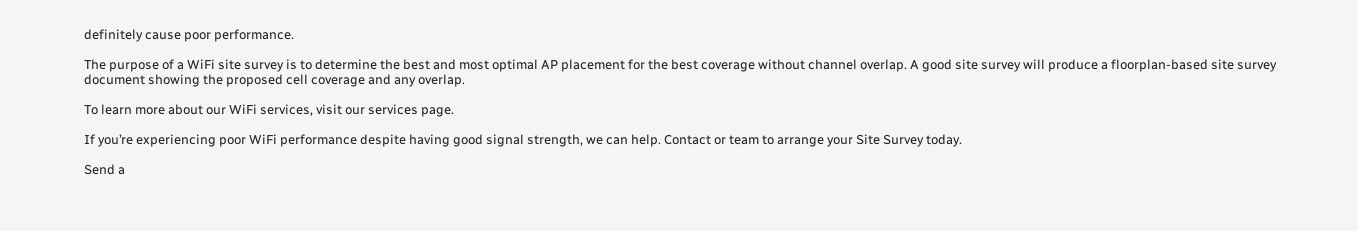definitely cause poor performance.

The purpose of a WiFi site survey is to determine the best and most optimal AP placement for the best coverage without channel overlap. A good site survey will produce a floorplan-based site survey document showing the proposed cell coverage and any overlap.

To learn more about our WiFi services, visit our services page.

If you’re experiencing poor WiFi performance despite having good signal strength, we can help. Contact or team to arrange your Site Survey today.

Send a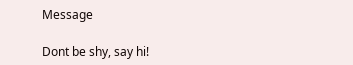Message

Dont be shy, say hi!